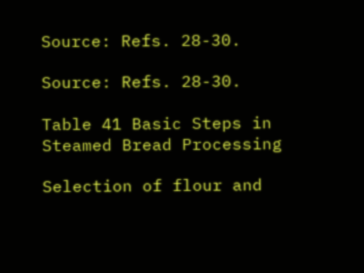Source: Refs. 28-30.

Source: Refs. 28-30.

Table 41 Basic Steps in Steamed Bread Processing

Selection of flour and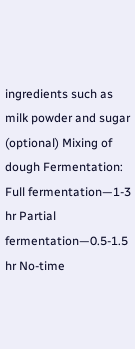ingredients such as milk powder and sugar (optional) Mixing of dough Fermentation: Full fermentation—1-3 hr Partial fermentation—0.5-1.5 hr No-time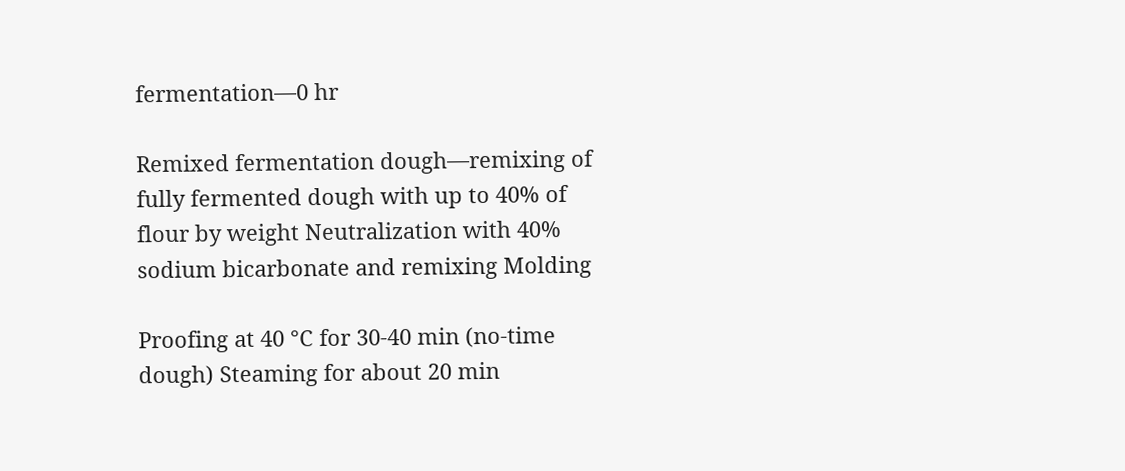fermentation—0 hr

Remixed fermentation dough—remixing of fully fermented dough with up to 40% of flour by weight Neutralization with 40% sodium bicarbonate and remixing Molding

Proofing at 40 °C for 30-40 min (no-time dough) Steaming for about 20 min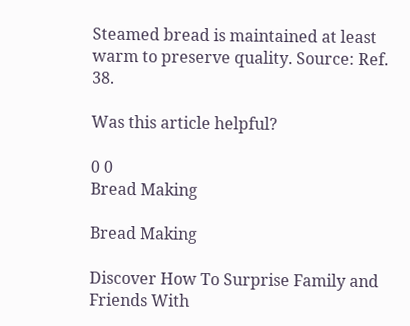Steamed bread is maintained at least warm to preserve quality. Source: Ref. 38.

Was this article helpful?

0 0
Bread Making

Bread Making

Discover How To Surprise Family and Friends With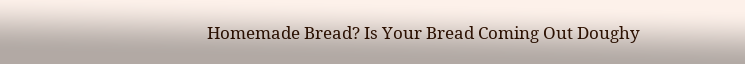Homemade Bread? Is Your Bread Coming Out Doughy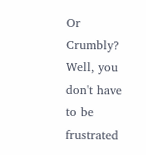Or Crumbly? Well, you don't have to be frustrated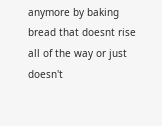anymore by baking bread that doesnt rise all of the way or just doesn't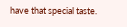have that special taste.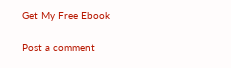Get My Free Ebook

Post a comment